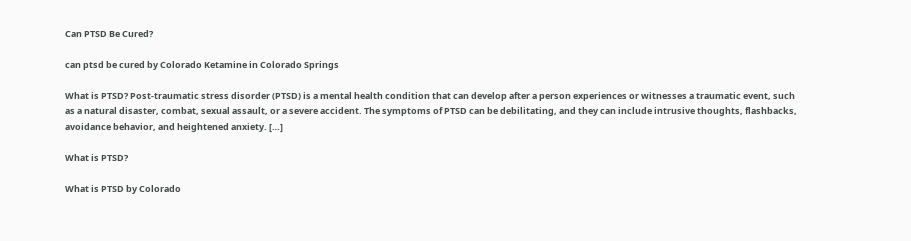Can PTSD Be Cured?

can ptsd be cured by Colorado Ketamine in Colorado Springs

What is PTSD? Post-traumatic stress disorder (PTSD) is a mental health condition that can develop after a person experiences or witnesses a traumatic event, such as a natural disaster, combat, sexual assault, or a severe accident. The symptoms of PTSD can be debilitating, and they can include intrusive thoughts, flashbacks, avoidance behavior, and heightened anxiety. […]

What is PTSD?

What is PTSD by Colorado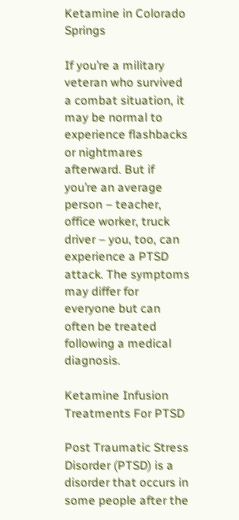Ketamine in Colorado Springs

If you’re a military veteran who survived a combat situation, it may be normal to experience flashbacks or nightmares afterward. But if you’re an average person – teacher, office worker, truck driver – you, too, can experience a PTSD attack. The symptoms may differ for everyone but can often be treated following a medical diagnosis.

Ketamine Infusion Treatments For PTSD

Post Traumatic Stress Disorder (PTSD) is a disorder that occurs in some people after the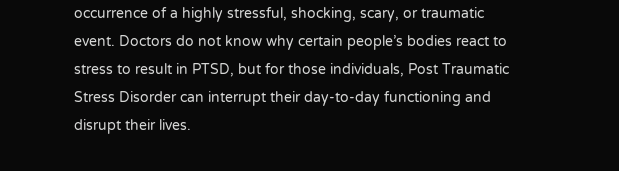occurrence of a highly stressful, shocking, scary, or traumatic event. Doctors do not know why certain people’s bodies react to stress to result in PTSD, but for those individuals, Post Traumatic Stress Disorder can interrupt their day-to-day functioning and disrupt their lives.